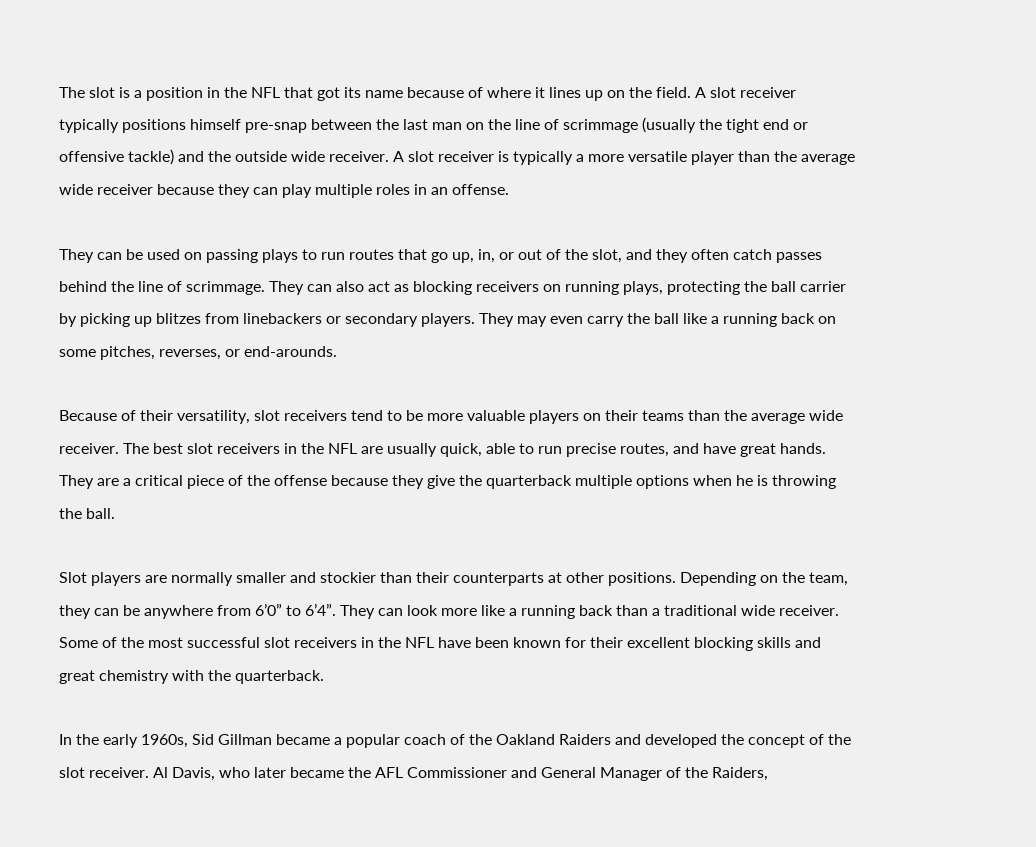The slot is a position in the NFL that got its name because of where it lines up on the field. A slot receiver typically positions himself pre-snap between the last man on the line of scrimmage (usually the tight end or offensive tackle) and the outside wide receiver. A slot receiver is typically a more versatile player than the average wide receiver because they can play multiple roles in an offense.

They can be used on passing plays to run routes that go up, in, or out of the slot, and they often catch passes behind the line of scrimmage. They can also act as blocking receivers on running plays, protecting the ball carrier by picking up blitzes from linebackers or secondary players. They may even carry the ball like a running back on some pitches, reverses, or end-arounds.

Because of their versatility, slot receivers tend to be more valuable players on their teams than the average wide receiver. The best slot receivers in the NFL are usually quick, able to run precise routes, and have great hands. They are a critical piece of the offense because they give the quarterback multiple options when he is throwing the ball.

Slot players are normally smaller and stockier than their counterparts at other positions. Depending on the team, they can be anywhere from 6’0” to 6’4”. They can look more like a running back than a traditional wide receiver. Some of the most successful slot receivers in the NFL have been known for their excellent blocking skills and great chemistry with the quarterback.

In the early 1960s, Sid Gillman became a popular coach of the Oakland Raiders and developed the concept of the slot receiver. Al Davis, who later became the AFL Commissioner and General Manager of the Raiders,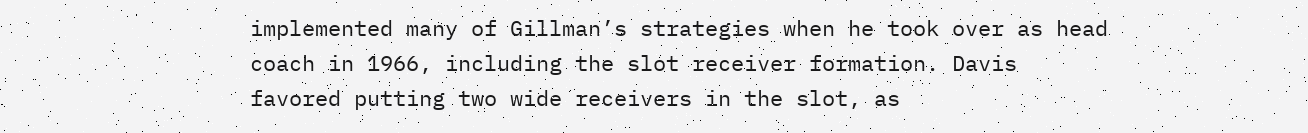implemented many of Gillman’s strategies when he took over as head coach in 1966, including the slot receiver formation. Davis favored putting two wide receivers in the slot, as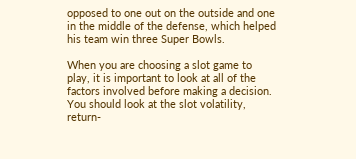opposed to one out on the outside and one in the middle of the defense, which helped his team win three Super Bowls.

When you are choosing a slot game to play, it is important to look at all of the factors involved before making a decision. You should look at the slot volatility, return-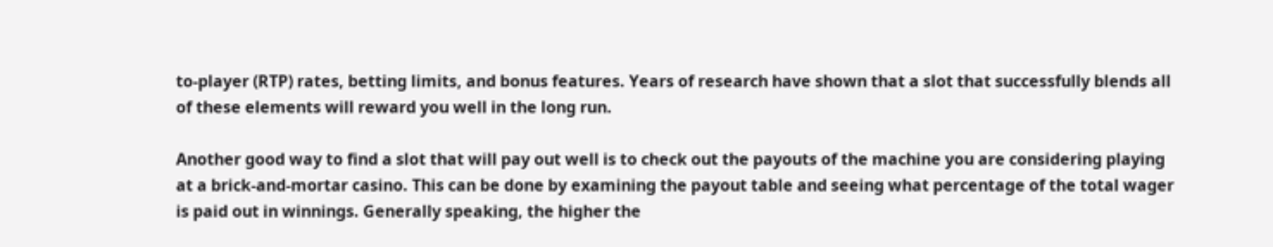to-player (RTP) rates, betting limits, and bonus features. Years of research have shown that a slot that successfully blends all of these elements will reward you well in the long run.

Another good way to find a slot that will pay out well is to check out the payouts of the machine you are considering playing at a brick-and-mortar casino. This can be done by examining the payout table and seeing what percentage of the total wager is paid out in winnings. Generally speaking, the higher the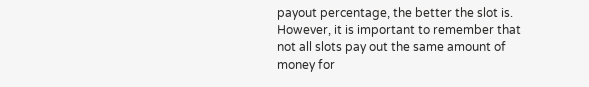payout percentage, the better the slot is. However, it is important to remember that not all slots pay out the same amount of money for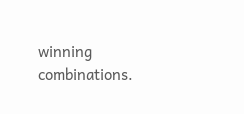winning combinations.